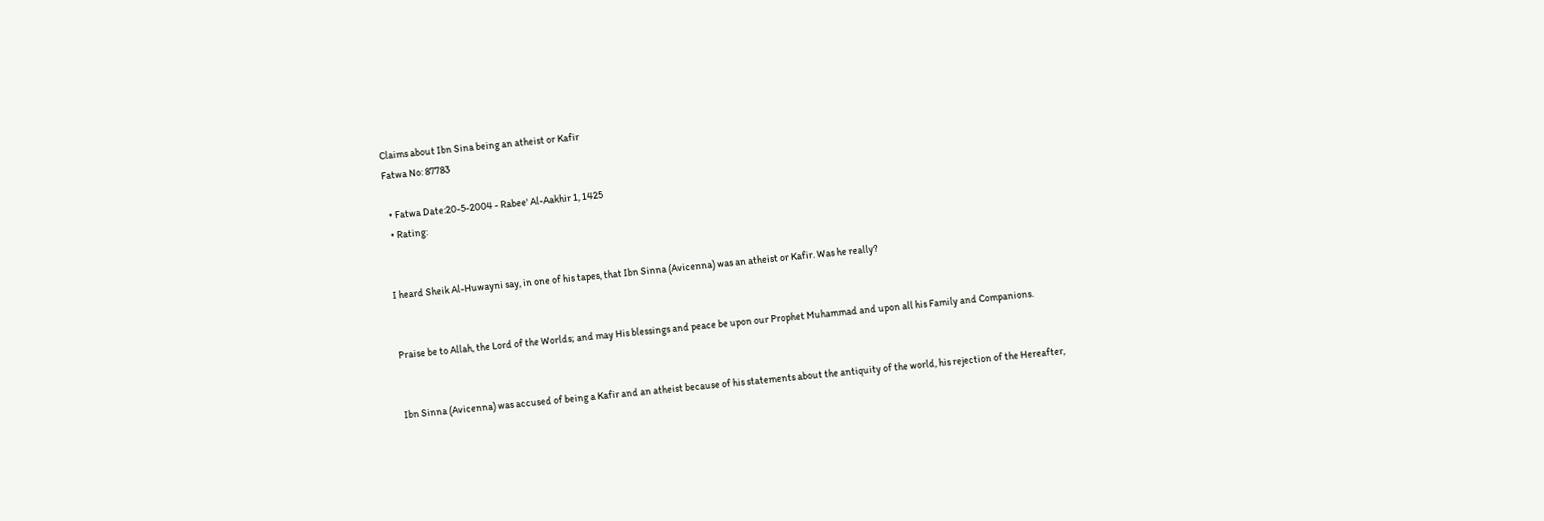Claims about Ibn Sina being an atheist or Kafir
Fatwa No: 87783

  • Fatwa Date:20-5-2004 - Rabee' Al-Aakhir 1, 1425
  • Rating:


I heard Sheik Al-Huwayni say, in one of his tapes, that Ibn Sinna (Avicenna) was an atheist or Kafir. Was he really?


Praise be to Allah, the Lord of the Worlds; and may His blessings and peace be upon our Prophet Muhammad and upon all his Family and Companions.


Ibn Sinna (Avicenna) was accused of being a Kafir and an atheist because of his statements about the antiquity of the world, his rejection of the Hereafter,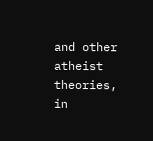and other atheist theories, in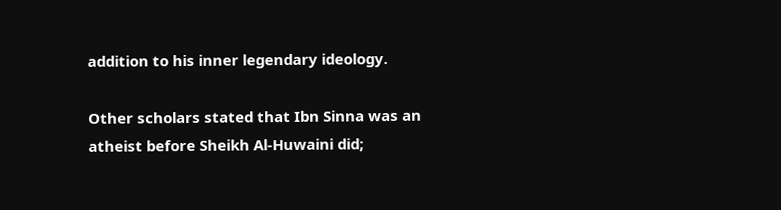addition to his inner legendary ideology.

Other scholars stated that Ibn Sinna was an atheist before Sheikh Al-Huwaini did;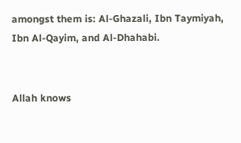amongst them is: Al-Ghazali, Ibn Taymiyah, Ibn Al-Qayim, and Al-Dhahabi.


Allah knows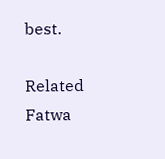best.

Related Fatwa